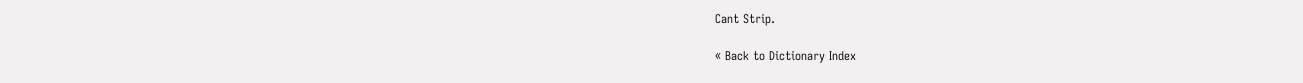Cant Strip.

« Back to Dictionary Index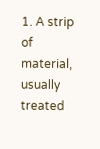1. A strip of material, usually treated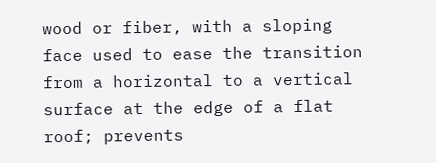wood or fiber, with a sloping face used to ease the transition from a horizontal to a vertical surface at the edge of a flat roof; prevents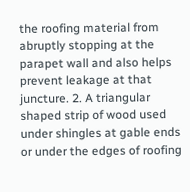the roofing material from abruptly stopping at the parapet wall and also helps prevent leakage at that juncture. 2. A triangular shaped strip of wood used under shingles at gable ends or under the edges of roofing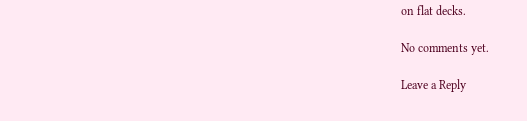on flat decks.

No comments yet.

Leave a Reply